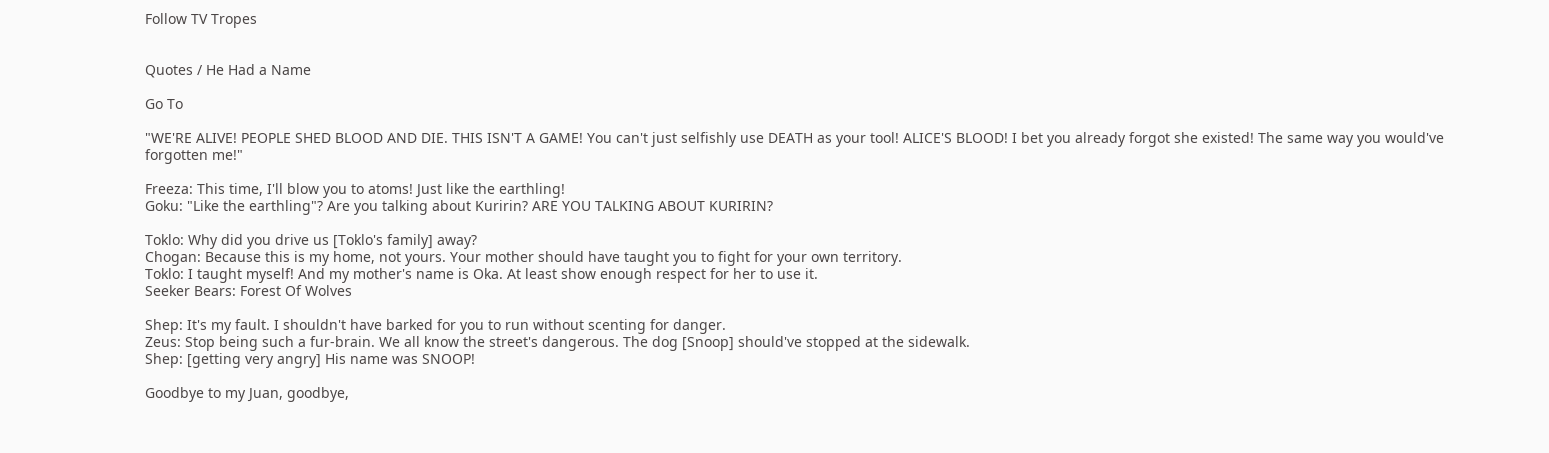Follow TV Tropes


Quotes / He Had a Name

Go To

"WE'RE ALIVE! PEOPLE SHED BLOOD AND DIE. THIS ISN'T A GAME! You can't just selfishly use DEATH as your tool! ALICE'S BLOOD! I bet you already forgot she existed! The same way you would've forgotten me!"

Freeza: This time, I'll blow you to atoms! Just like the earthling!
Goku: "Like the earthling"? Are you talking about Kuririn? ARE YOU TALKING ABOUT KURIRIN?

Toklo: Why did you drive us [Toklo's family] away?
Chogan: Because this is my home, not yours. Your mother should have taught you to fight for your own territory.
Toklo: I taught myself! And my mother's name is Oka. At least show enough respect for her to use it.
Seeker Bears: Forest Of Wolves

Shep: It's my fault. I shouldn't have barked for you to run without scenting for danger.
Zeus: Stop being such a fur-brain. We all know the street's dangerous. The dog [Snoop] should've stopped at the sidewalk.
Shep: [getting very angry] His name was SNOOP!

Goodbye to my Juan, goodbye,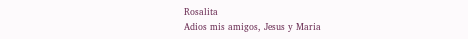Rosalita
Adios mis amigos, Jesus y Maria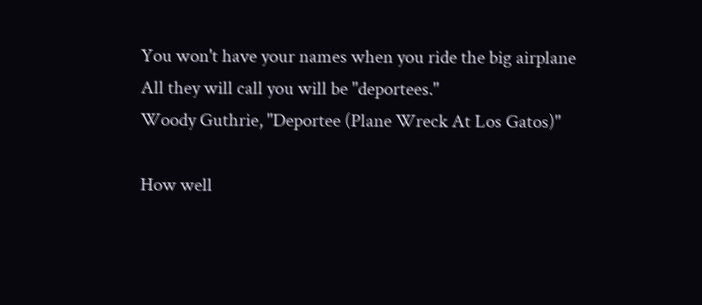You won't have your names when you ride the big airplane
All they will call you will be "deportees."
Woody Guthrie, "Deportee (Plane Wreck At Los Gatos)"

How well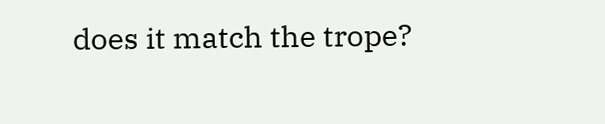does it match the trope?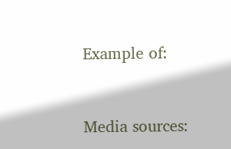Example of:


Media sources: